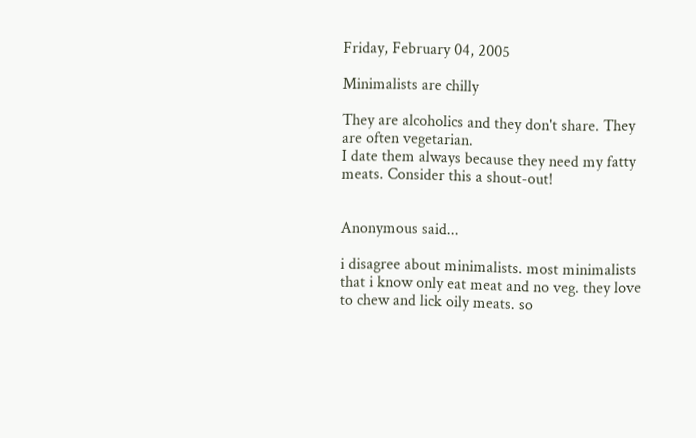Friday, February 04, 2005

Minimalists are chilly

They are alcoholics and they don't share. They are often vegetarian.
I date them always because they need my fatty meats. Consider this a shout-out!


Anonymous said...

i disagree about minimalists. most minimalists that i know only eat meat and no veg. they love to chew and lick oily meats. so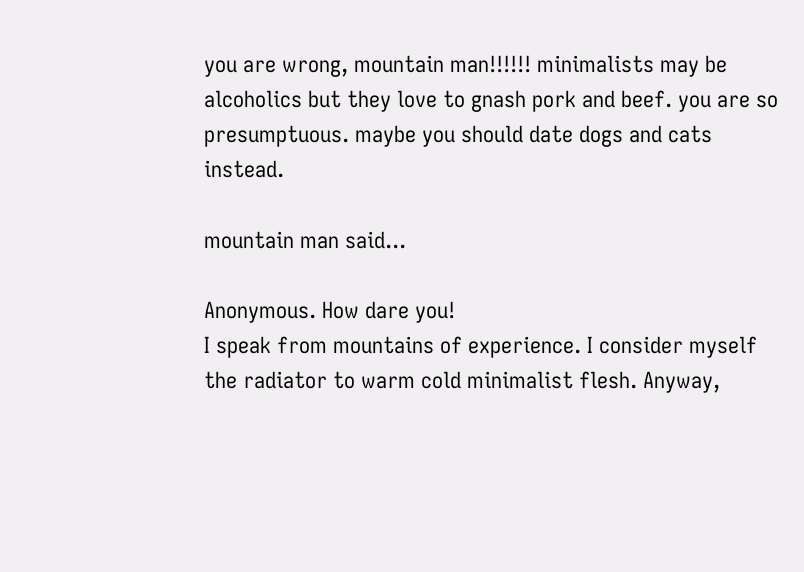you are wrong, mountain man!!!!!! minimalists may be alcoholics but they love to gnash pork and beef. you are so presumptuous. maybe you should date dogs and cats instead.

mountain man said...

Anonymous. How dare you!
I speak from mountains of experience. I consider myself the radiator to warm cold minimalist flesh. Anyway,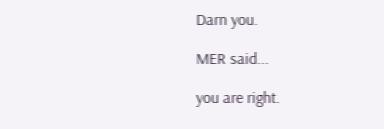Darn you.

MER said...

you are right.